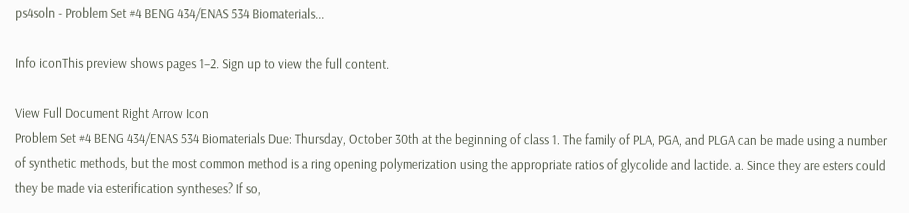ps4soln - Problem Set #4 BENG 434/ENAS 534 Biomaterials...

Info iconThis preview shows pages 1–2. Sign up to view the full content.

View Full Document Right Arrow Icon
Problem Set #4 BENG 434/ENAS 534 Biomaterials Due: Thursday, October 30th at the beginning of class 1. The family of PLA, PGA, and PLGA can be made using a number of synthetic methods, but the most common method is a ring opening polymerization using the appropriate ratios of glycolide and lactide. a. Since they are esters could they be made via esterification syntheses? If so,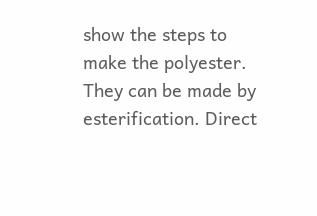show the steps to make the polyester. They can be made by esterification. Direct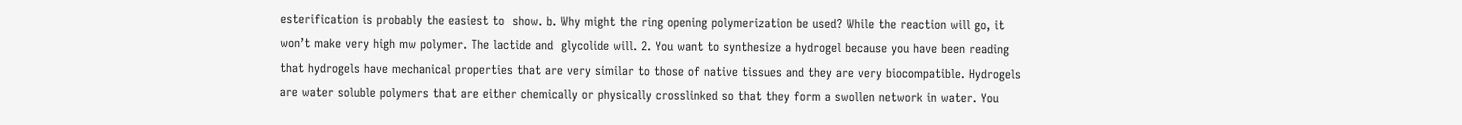esterification is probably the easiest to  show. b. Why might the ring opening polymerization be used? While the reaction will go, it won’t make very high mw polymer. The lactide and  glycolide will. 2. You want to synthesize a hydrogel because you have been reading that hydrogels have mechanical properties that are very similar to those of native tissues and they are very biocompatible. Hydrogels are water soluble polymers that are either chemically or physically crosslinked so that they form a swollen network in water. You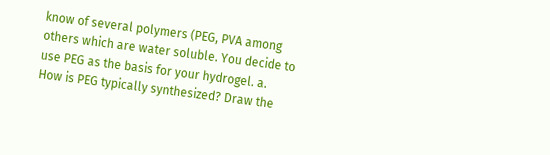know of several polymers (PEG, PVA among others which are water soluble. You decide to use PEG as the basis for your hydrogel. a. How is PEG typically synthesized? Draw the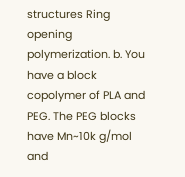structures Ring opening polymerization. b. You have a block copolymer of PLA and PEG. The PEG blocks have Mn~10k g/mol and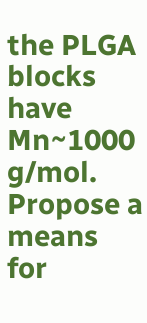the PLGA blocks have Mn~1000 g/mol. Propose a means for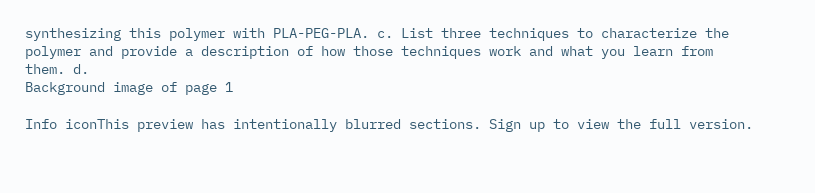synthesizing this polymer with PLA-PEG-PLA. c. List three techniques to characterize the polymer and provide a description of how those techniques work and what you learn from them. d.
Background image of page 1

Info iconThis preview has intentionally blurred sections. Sign up to view the full version.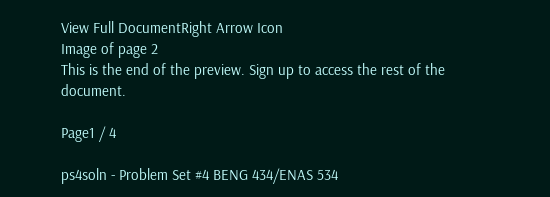View Full DocumentRight Arrow Icon
Image of page 2
This is the end of the preview. Sign up to access the rest of the document.

Page1 / 4

ps4soln - Problem Set #4 BENG 434/ENAS 534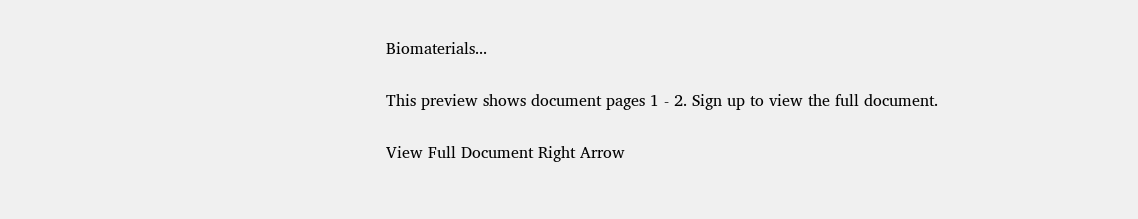Biomaterials...

This preview shows document pages 1 - 2. Sign up to view the full document.

View Full Document Right Arrow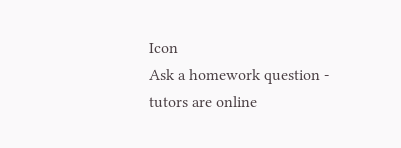Icon
Ask a homework question - tutors are online